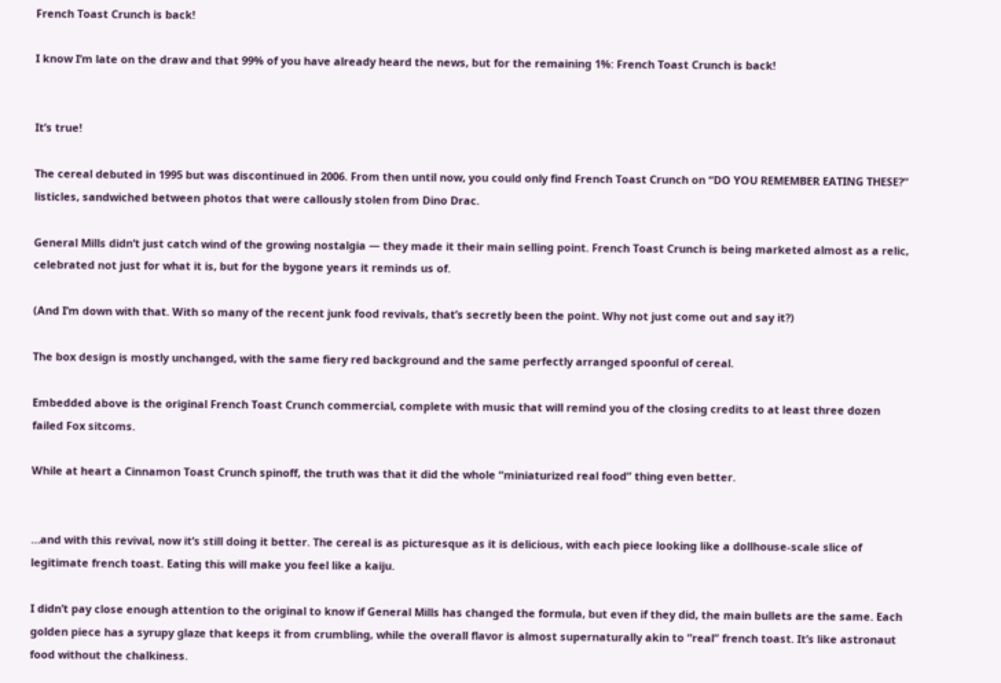French Toast Crunch is back!

I know I’m late on the draw and that 99% of you have already heard the news, but for the remaining 1%: French Toast Crunch is back!


It’s true!

The cereal debuted in 1995 but was discontinued in 2006. From then until now, you could only find French Toast Crunch on “DO YOU REMEMBER EATING THESE?” listicles, sandwiched between photos that were callously stolen from Dino Drac.

General Mills didn’t just catch wind of the growing nostalgia — they made it their main selling point. French Toast Crunch is being marketed almost as a relic, celebrated not just for what it is, but for the bygone years it reminds us of.

(And I’m down with that. With so many of the recent junk food revivals, that’s secretly been the point. Why not just come out and say it?)

The box design is mostly unchanged, with the same fiery red background and the same perfectly arranged spoonful of cereal.

Embedded above is the original French Toast Crunch commercial, complete with music that will remind you of the closing credits to at least three dozen failed Fox sitcoms.

While at heart a Cinnamon Toast Crunch spinoff, the truth was that it did the whole “miniaturized real food” thing even better.


…and with this revival, now it’s still doing it better. The cereal is as picturesque as it is delicious, with each piece looking like a dollhouse-scale slice of legitimate french toast. Eating this will make you feel like a kaiju.

I didn’t pay close enough attention to the original to know if General Mills has changed the formula, but even if they did, the main bullets are the same. Each golden piece has a syrupy glaze that keeps it from crumbling, while the overall flavor is almost supernaturally akin to “real” french toast. It’s like astronaut food without the chalkiness.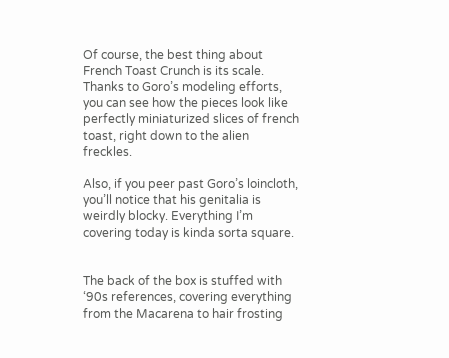Of course, the best thing about French Toast Crunch is its scale. Thanks to Goro’s modeling efforts, you can see how the pieces look like perfectly miniaturized slices of french toast, right down to the alien freckles.

Also, if you peer past Goro’s loincloth, you’ll notice that his genitalia is weirdly blocky. Everything I’m covering today is kinda sorta square.


The back of the box is stuffed with ‘90s references, covering everything from the Macarena to hair frosting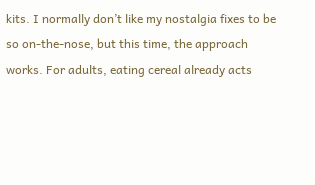kits. I normally don’t like my nostalgia fixes to be so on-the-nose, but this time, the approach works. For adults, eating cereal already acts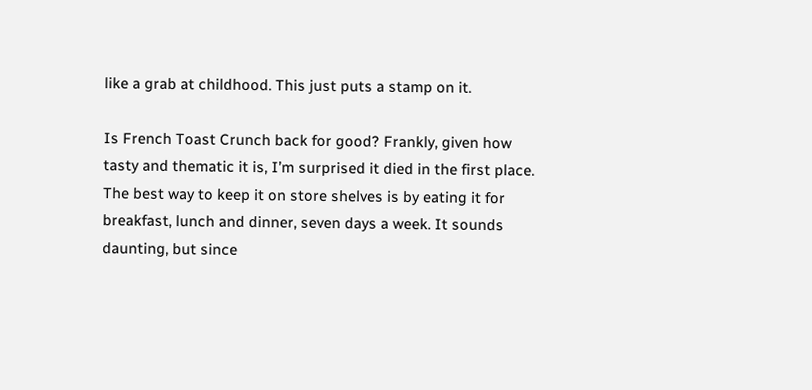like a grab at childhood. This just puts a stamp on it.

Is French Toast Crunch back for good? Frankly, given how tasty and thematic it is, I’m surprised it died in the first place. The best way to keep it on store shelves is by eating it for breakfast, lunch and dinner, seven days a week. It sounds daunting, but since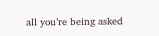all you’re being asked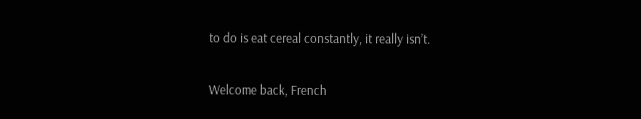to do is eat cereal constantly, it really isn’t.

Welcome back, French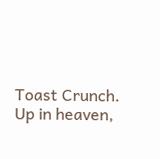Toast Crunch. Up in heaven,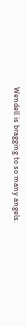Wendell is bragging to so many angels.